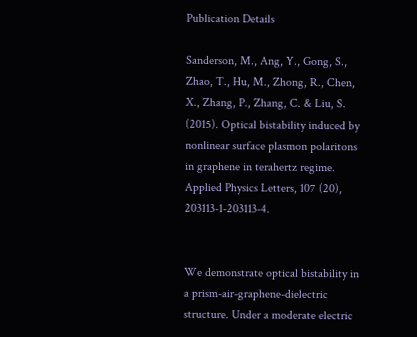Publication Details

Sanderson, M., Ang, Y., Gong, S., Zhao, T., Hu, M., Zhong, R., Chen, X., Zhang, P., Zhang, C. & Liu, S. (2015). Optical bistability induced by nonlinear surface plasmon polaritons in graphene in terahertz regime. Applied Physics Letters, 107 (20), 203113-1-203113-4.


We demonstrate optical bistability in a prism-air-graphene-dielectric structure. Under a moderate electric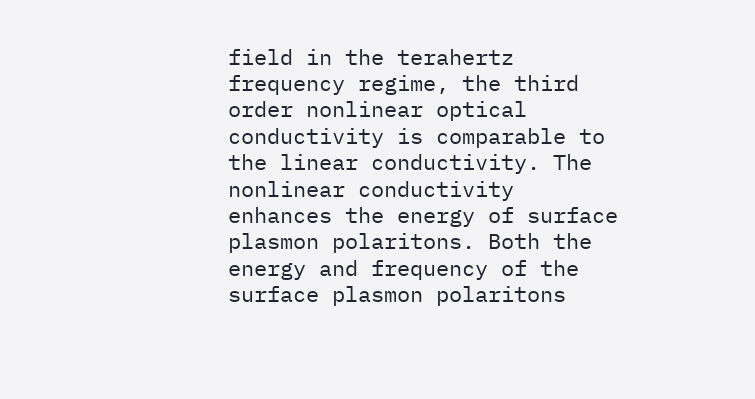field in the terahertz frequency regime, the third order nonlinear optical conductivity is comparable to the linear conductivity. The nonlinear conductivity enhances the energy of surface plasmon polaritons. Both the energy and frequency of the surface plasmon polaritons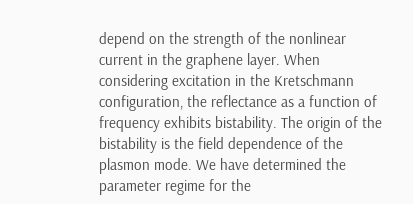depend on the strength of the nonlinear current in the graphene layer. When considering excitation in the Kretschmann configuration, the reflectance as a function of frequency exhibits bistability. The origin of the bistability is the field dependence of the plasmon mode. We have determined the parameter regime for the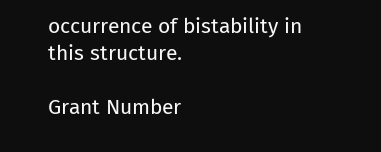occurrence of bistability in this structure.

Grant Number